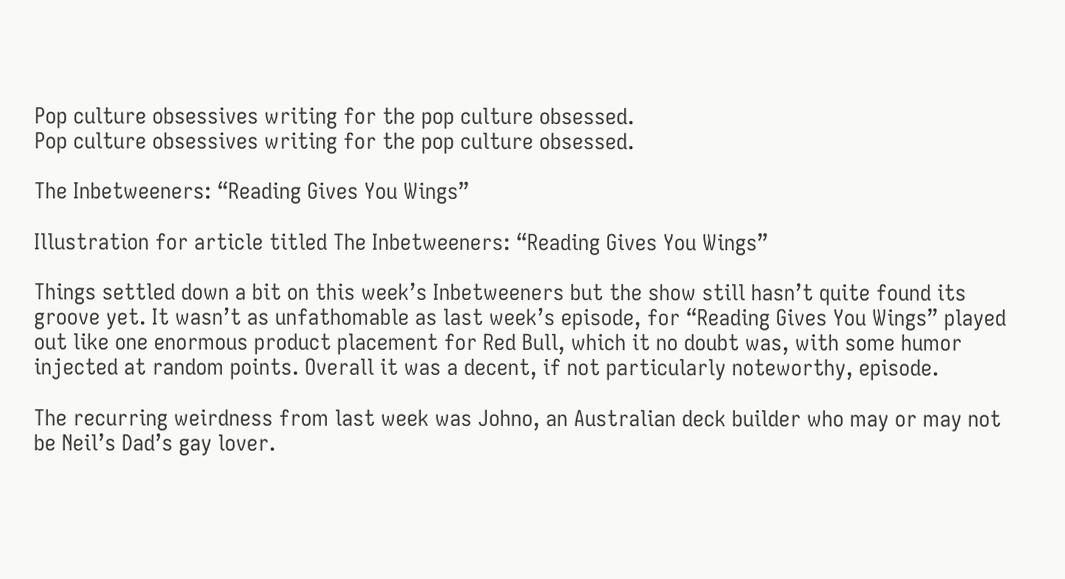Pop culture obsessives writing for the pop culture obsessed.
Pop culture obsessives writing for the pop culture obsessed.

The Inbetweeners: “Reading Gives You Wings”

Illustration for article titled The Inbetweeners: “Reading Gives You Wings”

Things settled down a bit on this week’s Inbetweeners but the show still hasn’t quite found its groove yet. It wasn’t as unfathomable as last week’s episode, for “Reading Gives You Wings” played out like one enormous product placement for Red Bull, which it no doubt was, with some humor injected at random points. Overall it was a decent, if not particularly noteworthy, episode.

The recurring weirdness from last week was Johno, an Australian deck builder who may or may not be Neil’s Dad’s gay lover.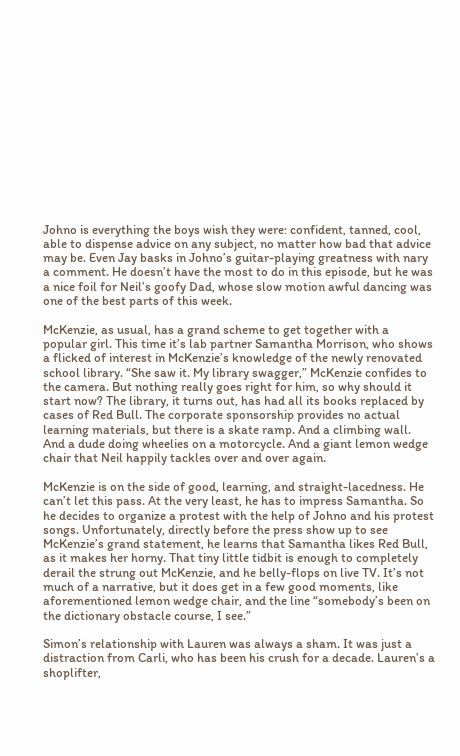Johno is everything the boys wish they were: confident, tanned, cool, able to dispense advice on any subject, no matter how bad that advice may be. Even Jay basks in Johno’s guitar-playing greatness with nary a comment. He doesn’t have the most to do in this episode, but he was a nice foil for Neil’s goofy Dad, whose slow motion awful dancing was one of the best parts of this week.

McKenzie, as usual, has a grand scheme to get together with a popular girl. This time it’s lab partner Samantha Morrison, who shows a flicked of interest in McKenzie’s knowledge of the newly renovated school library. “She saw it. My library swagger,” McKenzie confides to the camera. But nothing really goes right for him, so why should it start now? The library, it turns out, has had all its books replaced by cases of Red Bull. The corporate sponsorship provides no actual learning materials, but there is a skate ramp. And a climbing wall. And a dude doing wheelies on a motorcycle. And a giant lemon wedge chair that Neil happily tackles over and over again.

McKenzie is on the side of good, learning, and straight-lacedness. He can’t let this pass. At the very least, he has to impress Samantha. So he decides to organize a protest with the help of Johno and his protest songs. Unfortunately, directly before the press show up to see McKenzie’s grand statement, he learns that Samantha likes Red Bull, as it makes her horny. That tiny little tidbit is enough to completely derail the strung out McKenzie, and he belly-flops on live TV. It’s not much of a narrative, but it does get in a few good moments, like aforementioned lemon wedge chair, and the line “somebody’s been on the dictionary obstacle course, I see.”

Simon’s relationship with Lauren was always a sham. It was just a distraction from Carli, who has been his crush for a decade. Lauren’s a shoplifter,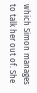which Simon manages to talk her out of. She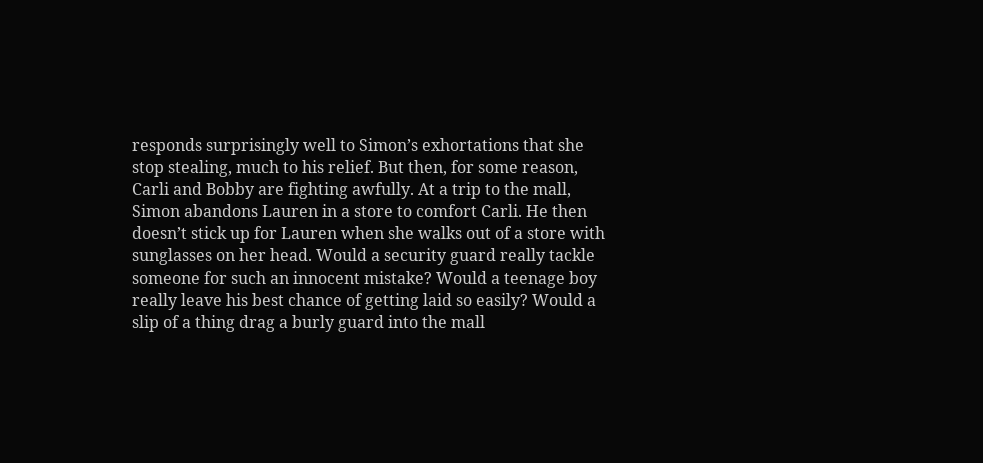responds surprisingly well to Simon’s exhortations that she stop stealing, much to his relief. But then, for some reason, Carli and Bobby are fighting awfully. At a trip to the mall, Simon abandons Lauren in a store to comfort Carli. He then doesn’t stick up for Lauren when she walks out of a store with sunglasses on her head. Would a security guard really tackle someone for such an innocent mistake? Would a teenage boy really leave his best chance of getting laid so easily? Would a slip of a thing drag a burly guard into the mall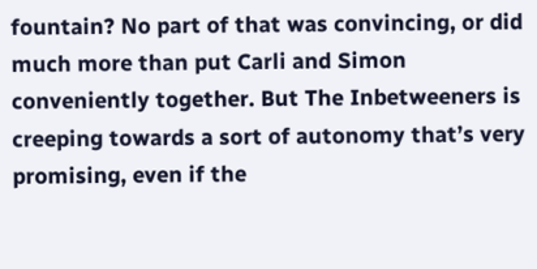fountain? No part of that was convincing, or did much more than put Carli and Simon conveniently together. But The Inbetweeners is creeping towards a sort of autonomy that’s very promising, even if the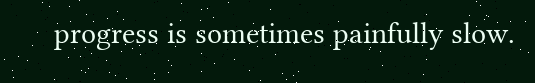progress is sometimes painfully slow.